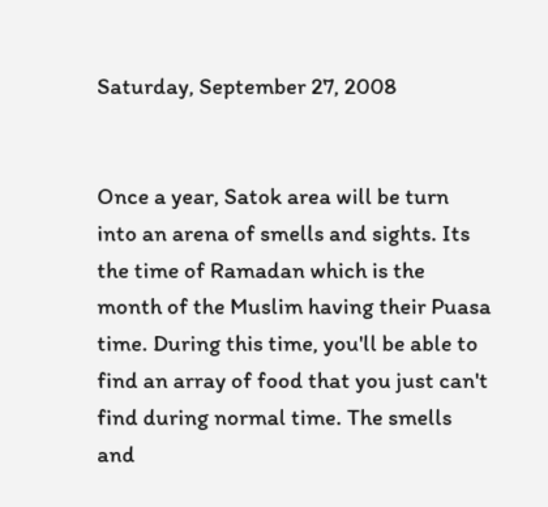Saturday, September 27, 2008


Once a year, Satok area will be turn into an arena of smells and sights. Its the time of Ramadan which is the month of the Muslim having their Puasa time. During this time, you'll be able to find an array of food that you just can't find during normal time. The smells and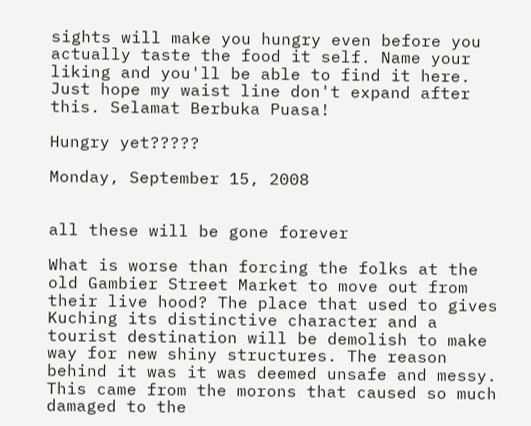sights will make you hungry even before you actually taste the food it self. Name your liking and you'll be able to find it here. Just hope my waist line don't expand after this. Selamat Berbuka Puasa!

Hungry yet?????

Monday, September 15, 2008


all these will be gone forever

What is worse than forcing the folks at the old Gambier Street Market to move out from their live hood? The place that used to gives Kuching its distinctive character and a tourist destination will be demolish to make way for new shiny structures. The reason behind it was it was deemed unsafe and messy. This came from the morons that caused so much damaged to the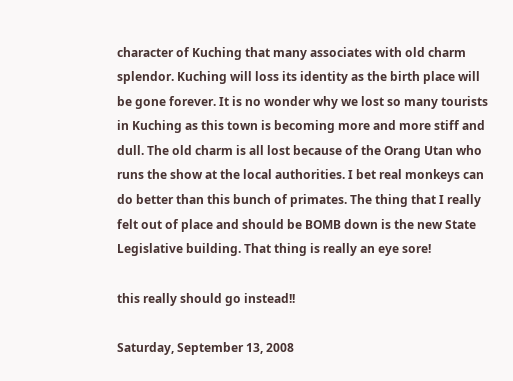character of Kuching that many associates with old charm splendor. Kuching will loss its identity as the birth place will be gone forever. It is no wonder why we lost so many tourists in Kuching as this town is becoming more and more stiff and dull. The old charm is all lost because of the Orang Utan who runs the show at the local authorities. I bet real monkeys can do better than this bunch of primates. The thing that I really felt out of place and should be BOMB down is the new State Legislative building. That thing is really an eye sore!

this really should go instead!!

Saturday, September 13, 2008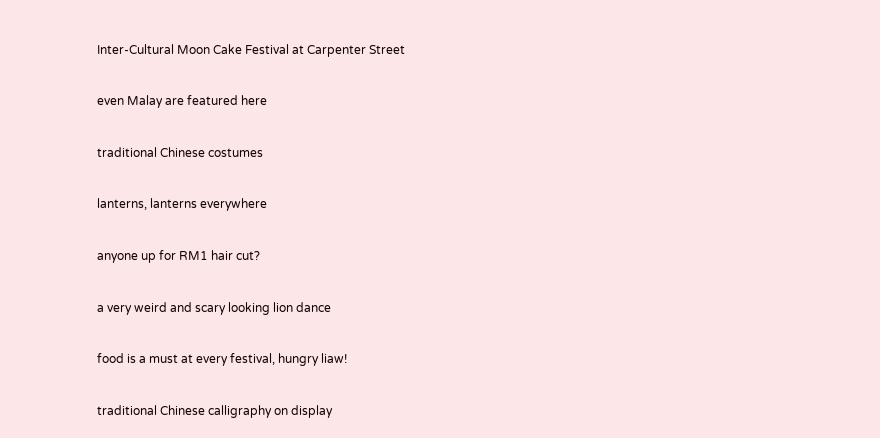Inter-Cultural Moon Cake Festival at Carpenter Street

even Malay are featured here

traditional Chinese costumes

lanterns, lanterns everywhere

anyone up for RM1 hair cut?

a very weird and scary looking lion dance

food is a must at every festival, hungry liaw!

traditional Chinese calligraphy on display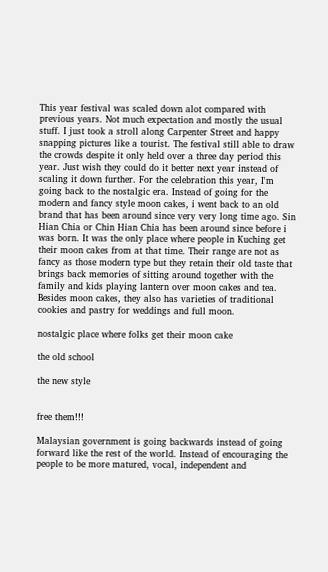This year festival was scaled down alot compared with previous years. Not much expectation and mostly the usual stuff. I just took a stroll along Carpenter Street and happy snapping pictures like a tourist. The festival still able to draw the crowds despite it only held over a three day period this year. Just wish they could do it better next year instead of scaling it down further. For the celebration this year, I'm going back to the nostalgic era. Instead of going for the modern and fancy style moon cakes, i went back to an old brand that has been around since very very long time ago. Sin Hian Chia or Chin Hian Chia has been around since before i was born. It was the only place where people in Kuching get their moon cakes from at that time. Their range are not as fancy as those modern type but they retain their old taste that brings back memories of sitting around together with the family and kids playing lantern over moon cakes and tea. Besides moon cakes, they also has varieties of traditional cookies and pastry for weddings and full moon.

nostalgic place where folks get their moon cake

the old school

the new style


free them!!!

Malaysian government is going backwards instead of going forward like the rest of the world. Instead of encouraging the people to be more matured, vocal, independent and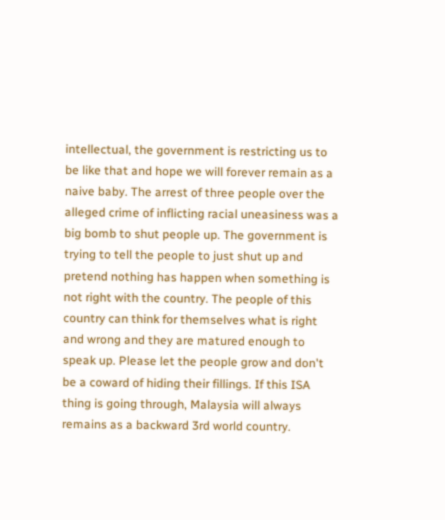intellectual, the government is restricting us to be like that and hope we will forever remain as a naive baby. The arrest of three people over the alleged crime of inflicting racial uneasiness was a big bomb to shut people up. The government is trying to tell the people to just shut up and pretend nothing has happen when something is not right with the country. The people of this country can think for themselves what is right and wrong and they are matured enough to speak up. Please let the people grow and don't be a coward of hiding their fillings. If this ISA thing is going through, Malaysia will always remains as a backward 3rd world country.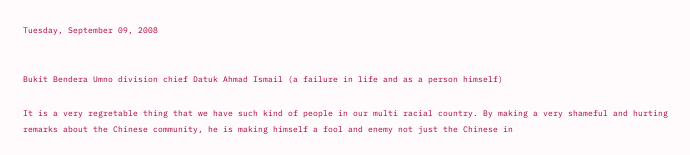Tuesday, September 09, 2008


Bukit Bendera Umno division chief Datuk Ahmad Ismail (a failure in life and as a person himself)

It is a very regretable thing that we have such kind of people in our multi racial country. By making a very shameful and hurting remarks about the Chinese community, he is making himself a fool and enemy not just the Chinese in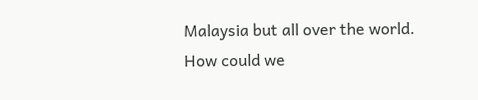Malaysia but all over the world. How could we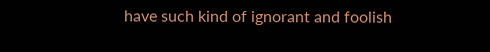have such kind of ignorant and foolish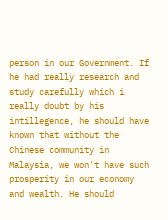person in our Government. If he had really research and study carefully which i really doubt by his intillegence, he should have known that without the Chinese community in Malaysia, we won't have such prosperity in our economy and wealth. He should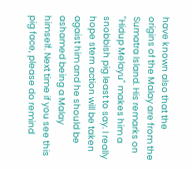have known also that the origins of the Malay are from the Sumatra Island. His remarks on "Hidup Melayu" makes him a snobbish pig least to say. I really hope stern action will be taken agaist him and he should be ashamed being a Malay himself. Next time if you see this pig face, please do remind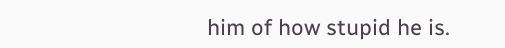him of how stupid he is.